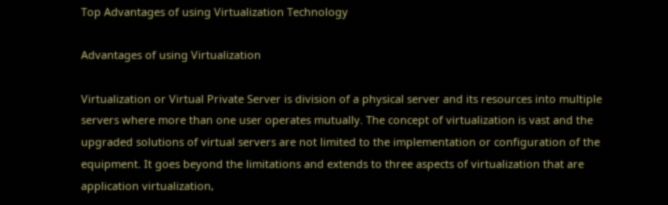Top Advantages of using Virtualization Technology

Advantages of using Virtualization

Virtualization or Virtual Private Server is division of a physical server and its resources into multiple servers where more than one user operates mutually. The concept of virtualization is vast and the upgraded solutions of virtual servers are not limited to the implementation or configuration of the equipment. It goes beyond the limitations and extends to three aspects of virtualization that are application virtualization,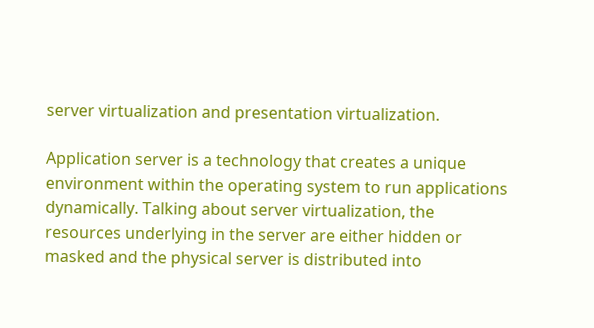server virtualization and presentation virtualization.

Application server is a technology that creates a unique environment within the operating system to run applications dynamically. Talking about server virtualization, the resources underlying in the server are either hidden or masked and the physical server is distributed into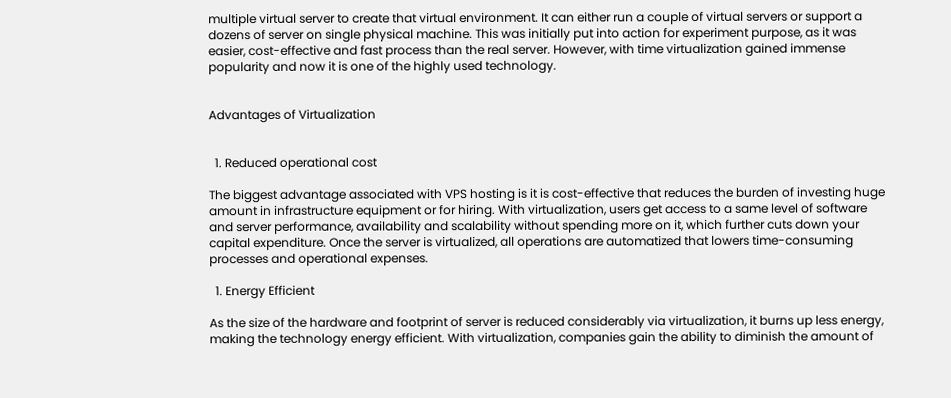multiple virtual server to create that virtual environment. It can either run a couple of virtual servers or support a dozens of server on single physical machine. This was initially put into action for experiment purpose, as it was easier, cost-effective and fast process than the real server. However, with time virtualization gained immense popularity and now it is one of the highly used technology.


Advantages of Virtualization


  1. Reduced operational cost

The biggest advantage associated with VPS hosting is it is cost-effective that reduces the burden of investing huge amount in infrastructure equipment or for hiring. With virtualization, users get access to a same level of software and server performance, availability and scalability without spending more on it, which further cuts down your capital expenditure. Once the server is virtualized, all operations are automatized that lowers time-consuming processes and operational expenses.

  1. Energy Efficient

As the size of the hardware and footprint of server is reduced considerably via virtualization, it burns up less energy, making the technology energy efficient. With virtualization, companies gain the ability to diminish the amount of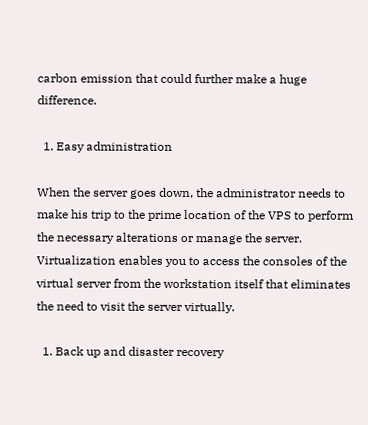carbon emission that could further make a huge difference.

  1. Easy administration

When the server goes down, the administrator needs to make his trip to the prime location of the VPS to perform the necessary alterations or manage the server. Virtualization enables you to access the consoles of the virtual server from the workstation itself that eliminates the need to visit the server virtually.

  1. Back up and disaster recovery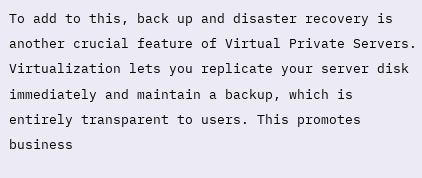To add to this, back up and disaster recovery is another crucial feature of Virtual Private Servers. Virtualization lets you replicate your server disk immediately and maintain a backup, which is entirely transparent to users. This promotes business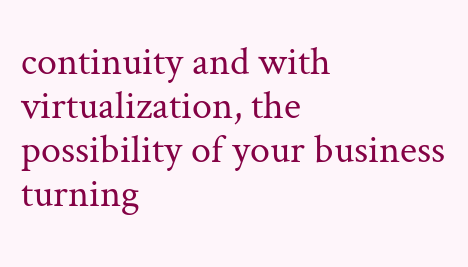continuity and with virtualization, the possibility of your business turning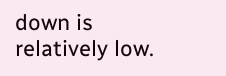down is relatively low.